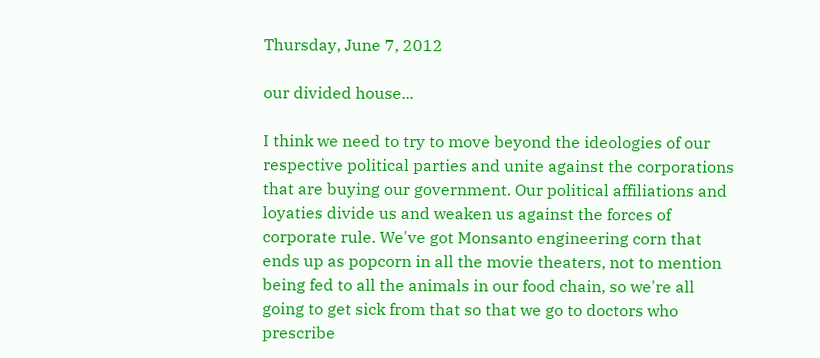Thursday, June 7, 2012

our divided house...

I think we need to try to move beyond the ideologies of our respective political parties and unite against the corporations that are buying our government. Our political affiliations and loyaties divide us and weaken us against the forces of corporate rule. We've got Monsanto engineering corn that ends up as popcorn in all the movie theaters, not to mention being fed to all the animals in our food chain, so we're all going to get sick from that so that we go to doctors who prescribe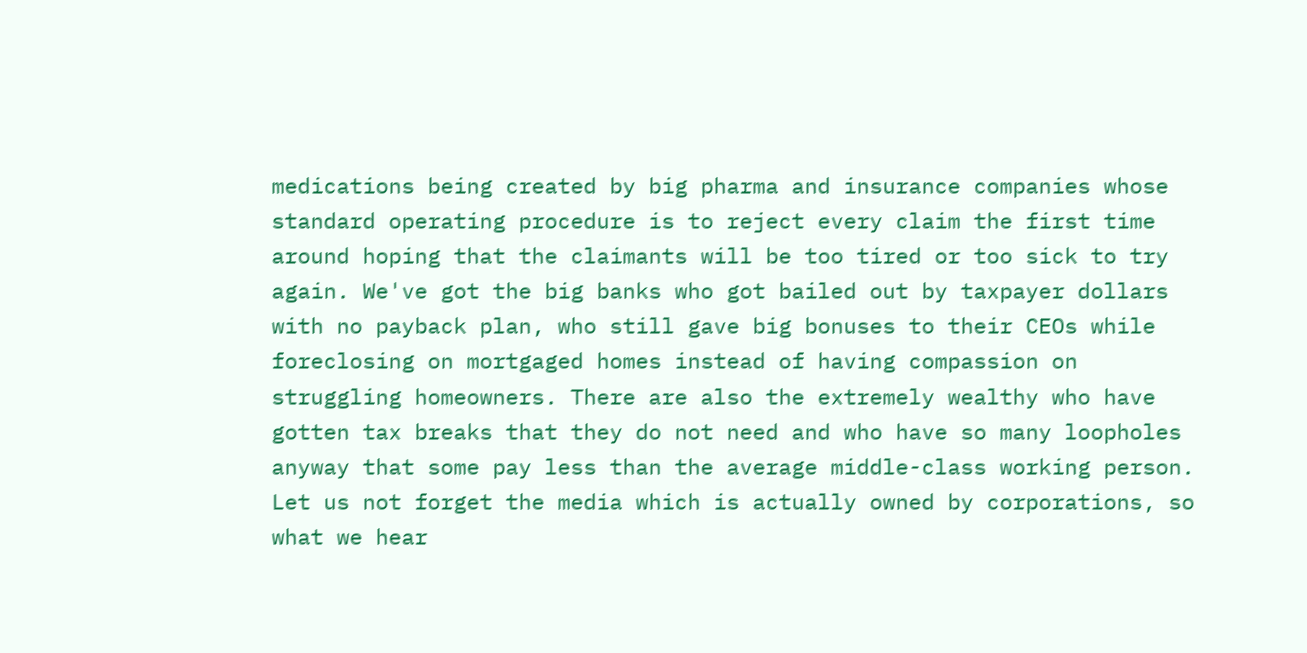medications being created by big pharma and insurance companies whose standard operating procedure is to reject every claim the first time around hoping that the claimants will be too tired or too sick to try again. We've got the big banks who got bailed out by taxpayer dollars with no payback plan, who still gave big bonuses to their CEOs while foreclosing on mortgaged homes instead of having compassion on struggling homeowners. There are also the extremely wealthy who have gotten tax breaks that they do not need and who have so many loopholes anyway that some pay less than the average middle-class working person. Let us not forget the media which is actually owned by corporations, so what we hear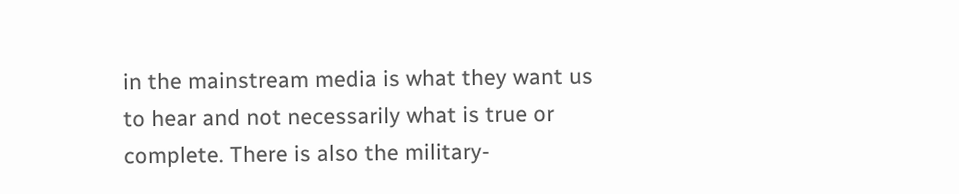in the mainstream media is what they want us to hear and not necessarily what is true or complete. There is also the military-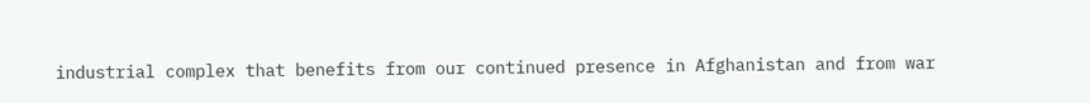industrial complex that benefits from our continued presence in Afghanistan and from war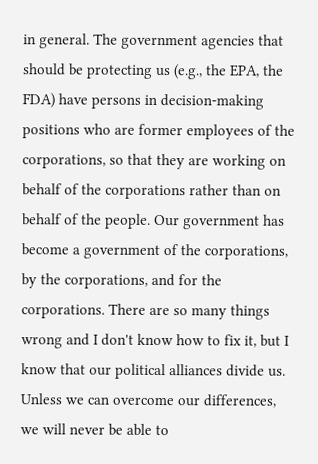in general. The government agencies that should be protecting us (e.g., the EPA, the FDA) have persons in decision-making positions who are former employees of the corporations, so that they are working on behalf of the corporations rather than on behalf of the people. Our government has become a government of the corporations, by the corporations, and for the corporations. There are so many things wrong and I don't know how to fix it, but I know that our political alliances divide us.  Unless we can overcome our differences, we will never be able to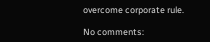overcome corporate rule.

No comments: